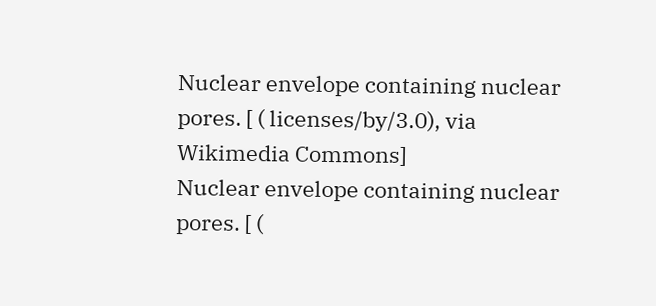Nuclear envelope containing nuclear pores. [ ( licenses/by/3.0), via Wikimedia Commons]
Nuclear envelope containing nuclear pores. [ (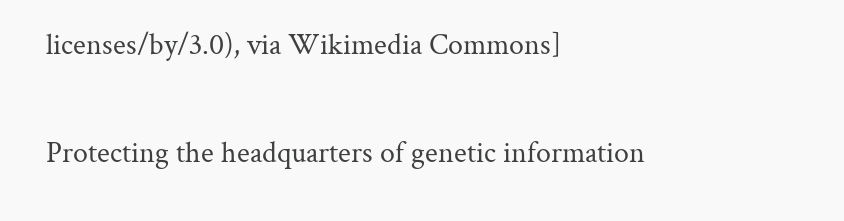licenses/by/3.0), via Wikimedia Commons]

Protecting the headquarters of genetic information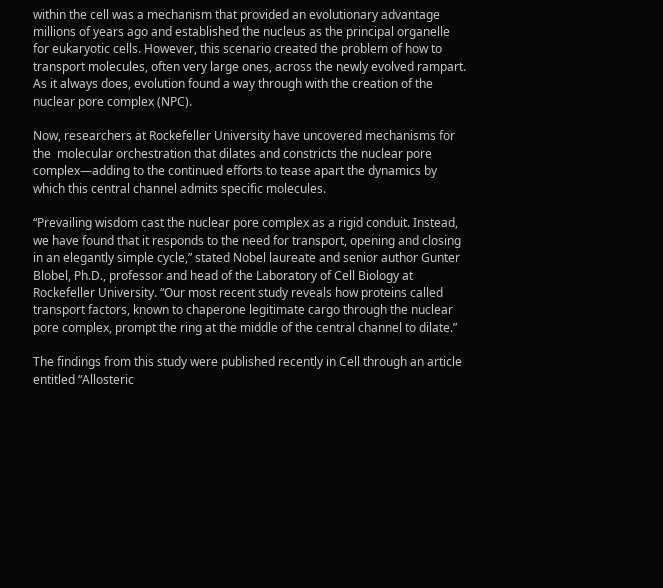within the cell was a mechanism that provided an evolutionary advantage millions of years ago and established the nucleus as the principal organelle for eukaryotic cells. However, this scenario created the problem of how to transport molecules, often very large ones, across the newly evolved rampart. As it always does, evolution found a way through with the creation of the nuclear pore complex (NPC).

Now, researchers at Rockefeller University have uncovered mechanisms for the  molecular orchestration that dilates and constricts the nuclear pore complex—adding to the continued efforts to tease apart the dynamics by which this central channel admits specific molecules.

“Prevailing wisdom cast the nuclear pore complex as a rigid conduit. Instead, we have found that it responds to the need for transport, opening and closing in an elegantly simple cycle,” stated Nobel laureate and senior author Gunter Blobel, Ph.D., professor and head of the Laboratory of Cell Biology at Rockefeller University. “Our most recent study reveals how proteins called transport factors, known to chaperone legitimate cargo through the nuclear pore complex, prompt the ring at the middle of the central channel to dilate.”

The findings from this study were published recently in Cell through an article entitled “Allosteric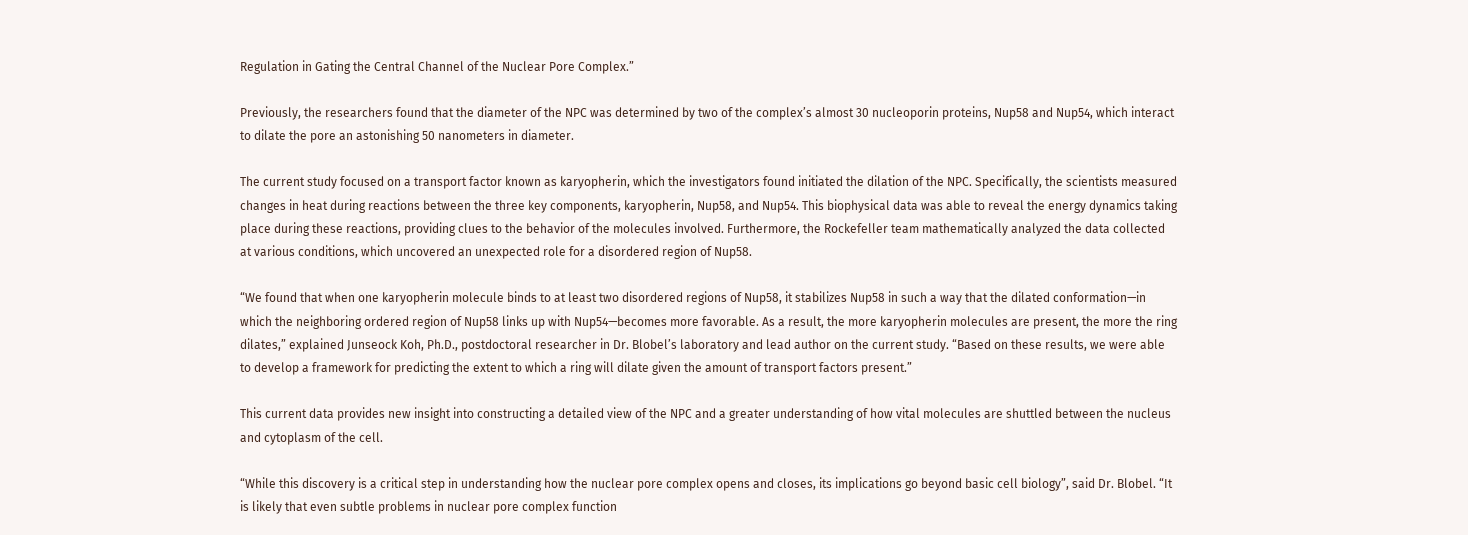Regulation in Gating the Central Channel of the Nuclear Pore Complex.”

Previously, the researchers found that the diameter of the NPC was determined by two of the complex’s almost 30 nucleoporin proteins, Nup58 and Nup54, which interact to dilate the pore an astonishing 50 nanometers in diameter.

The current study focused on a transport factor known as karyopherin, which the investigators found initiated the dilation of the NPC. Specifically, the scientists measured changes in heat during reactions between the three key components, karyopherin, Nup58, and Nup54. This biophysical data was able to reveal the energy dynamics taking place during these reactions, providing clues to the behavior of the molecules involved. Furthermore, the Rockefeller team mathematically analyzed the data collected at various conditions, which uncovered an unexpected role for a disordered region of Nup58.

“We found that when one karyopherin molecule binds to at least two disordered regions of Nup58, it stabilizes Nup58 in such a way that the dilated conformation—in which the neighboring ordered region of Nup58 links up with Nup54—becomes more favorable. As a result, the more karyopherin molecules are present, the more the ring dilates,” explained Junseock Koh, Ph.D., postdoctoral researcher in Dr. Blobel’s laboratory and lead author on the current study. “Based on these results, we were able to develop a framework for predicting the extent to which a ring will dilate given the amount of transport factors present.”

This current data provides new insight into constructing a detailed view of the NPC and a greater understanding of how vital molecules are shuttled between the nucleus and cytoplasm of the cell.

“While this discovery is a critical step in understanding how the nuclear pore complex opens and closes, its implications go beyond basic cell biology”, said Dr. Blobel. “It is likely that even subtle problems in nuclear pore complex function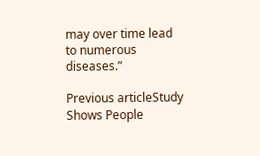may over time lead to numerous diseases.”

Previous articleStudy Shows People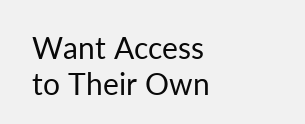Want Access to Their Own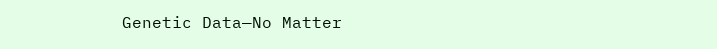Genetic Data—No Matter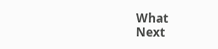What
Next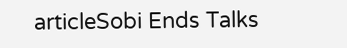articleSobi Ends Talks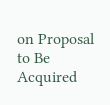on Proposal to Be Acquired